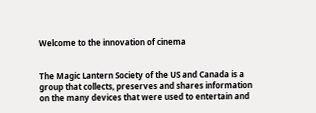Welcome to the innovation of cinema


The Magic Lantern Society of the US and Canada is a group that collects, preserves and shares information on the many devices that were used to entertain and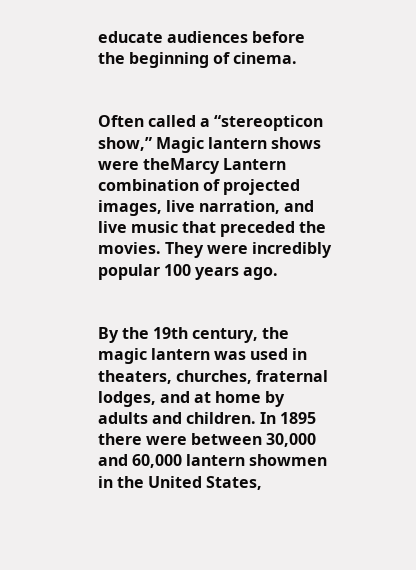educate audiences before the beginning of cinema.


Often called a “stereopticon show,” Magic lantern shows were theMarcy Lantern combination of projected images, live narration, and live music that preceded the movies. They were incredibly popular 100 years ago.


By the 19th century, the magic lantern was used in theaters, churches, fraternal lodges, and at home by adults and children. In 1895 there were between 30,000 and 60,000 lantern showmen in the United States,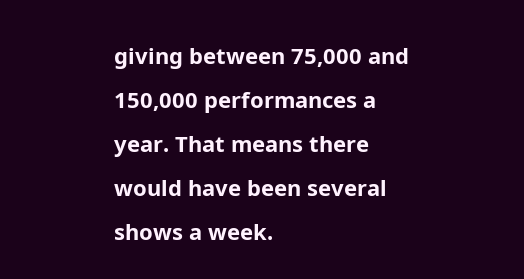giving between 75,000 and 150,000 performances a year. That means there would have been several shows a week.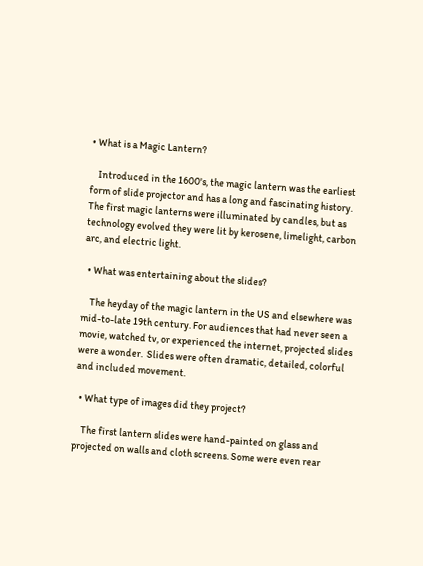• What is a Magic Lantern?

    Introduced in the 1600's, the magic lantern was the earliest form of slide projector and has a long and fascinating history. The first magic lanterns were illuminated by candles, but as technology evolved they were lit by kerosene, limelight, carbon arc, and electric light.

  • What was entertaining about the slides?

    The heyday of the magic lantern in the US and elsewhere was mid-to-late 19th century. For audiences that had never seen a movie, watched tv, or experienced the internet, projected slides were a wonder.  Slides were often dramatic, detailed, colorful and included movement.

  • What type of images did they project?

    The first lantern slides were hand-painted on glass and projected on walls and cloth screens. Some were even rear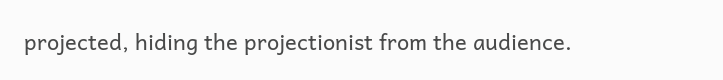projected, hiding the projectionist from the audience.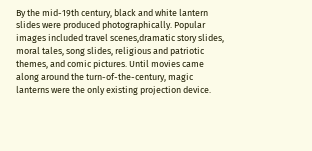By the mid-19th century, black and white lantern slides were produced photographically. Popular images included travel scenes,dramatic story slides, moral tales, song slides, religious and patriotic themes, and comic pictures. Until movies came along around the turn-of-the-century, magic lanterns were the only existing projection device.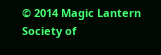© 2014 Magic Lantern Society of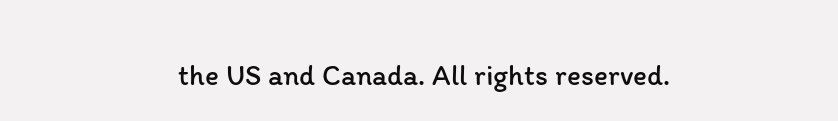the US and Canada. All rights reserved.